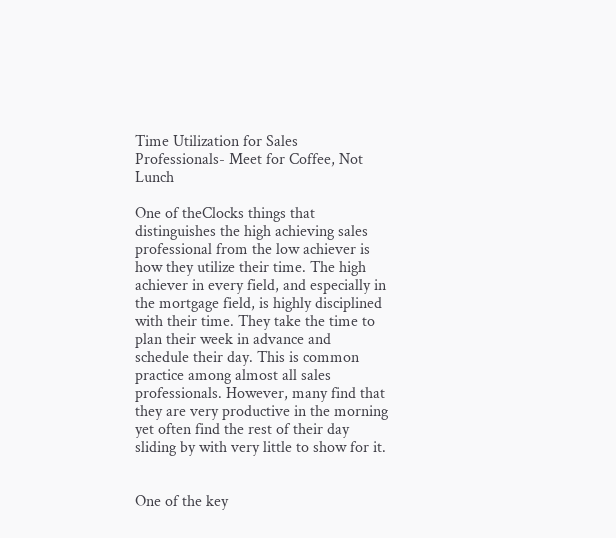Time Utilization for Sales Professionals- Meet for Coffee, Not Lunch

One of theClocks things that distinguishes the high achieving sales professional from the low achiever is how they utilize their time. The high achiever in every field, and especially in the mortgage field, is highly disciplined with their time. They take the time to plan their week in advance and schedule their day. This is common practice among almost all sales professionals. However, many find that they are very productive in the morning yet often find the rest of their day sliding by with very little to show for it.


One of the key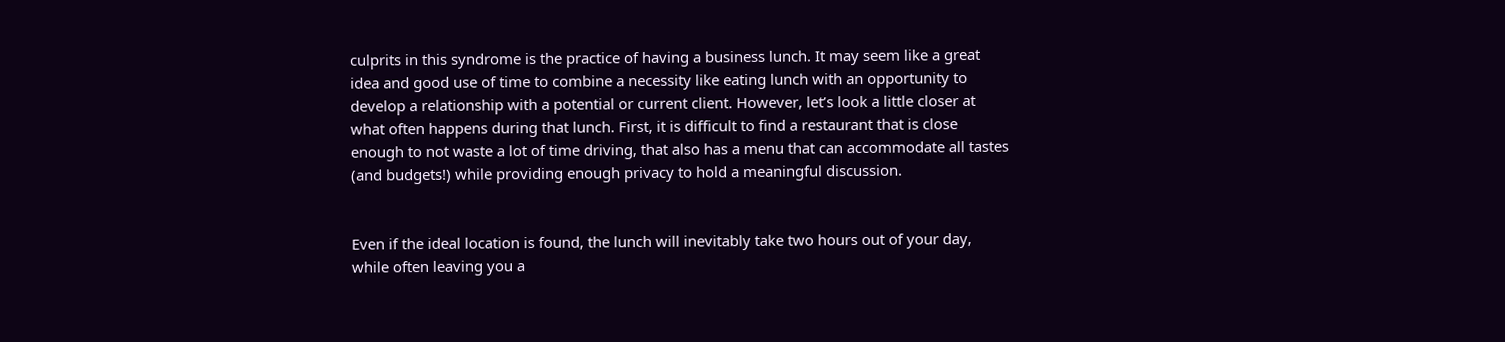culprits in this syndrome is the practice of having a business lunch. It may seem like a great idea and good use of time to combine a necessity like eating lunch with an opportunity to develop a relationship with a potential or current client. However, let’s look a little closer at what often happens during that lunch. First, it is difficult to find a restaurant that is close enough to not waste a lot of time driving, that also has a menu that can accommodate all tastes (and budgets!) while providing enough privacy to hold a meaningful discussion.


Even if the ideal location is found, the lunch will inevitably take two hours out of your day, while often leaving you a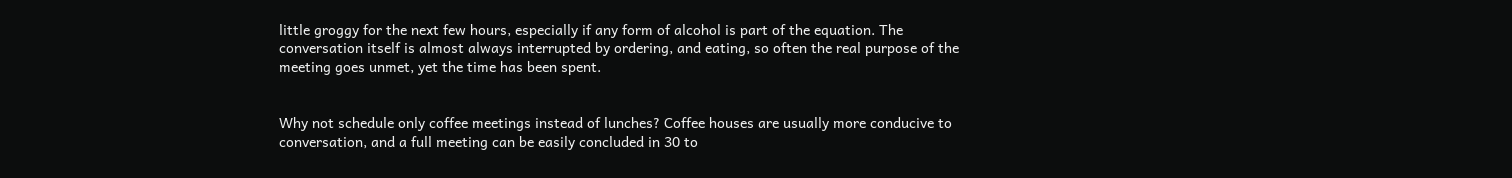little groggy for the next few hours, especially if any form of alcohol is part of the equation. The conversation itself is almost always interrupted by ordering, and eating, so often the real purpose of the meeting goes unmet, yet the time has been spent.


Why not schedule only coffee meetings instead of lunches? Coffee houses are usually more conducive to conversation, and a full meeting can be easily concluded in 30 to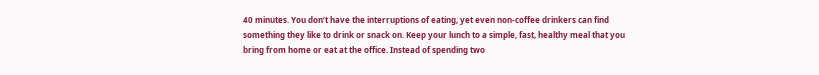40 minutes. You don’t have the interruptions of eating, yet even non-coffee drinkers can find something they like to drink or snack on. Keep your lunch to a simple, fast, healthy meal that you bring from home or eat at the office. Instead of spending two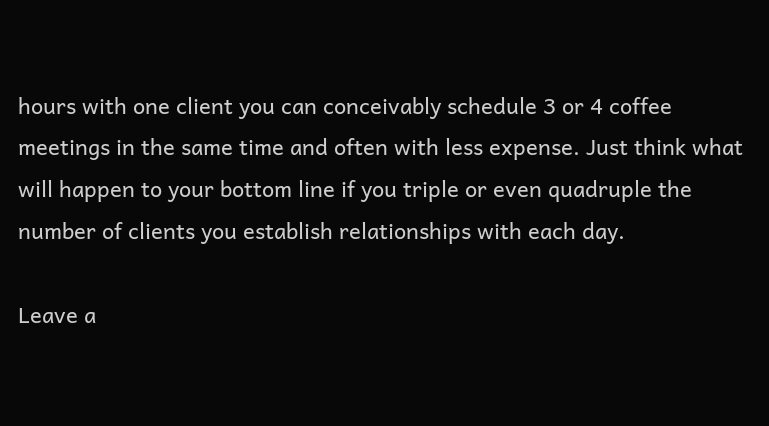hours with one client you can conceivably schedule 3 or 4 coffee meetings in the same time and often with less expense. Just think what will happen to your bottom line if you triple or even quadruple the number of clients you establish relationships with each day.

Leave a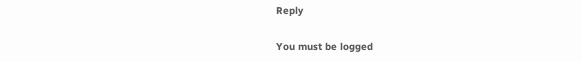Reply

You must be logged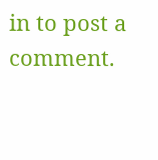in to post a comment.